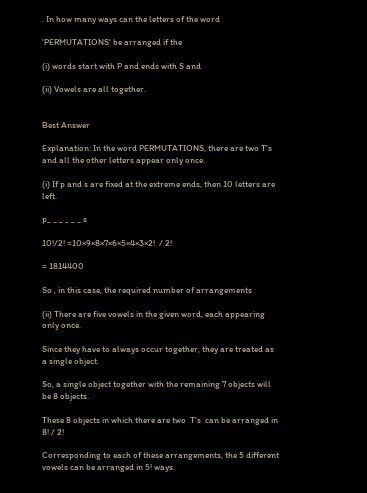. In how many ways can the letters of the word

'PERMUTATIONS' be arranged if the

(i) words start with P and ends with S and

(ii) Vowels are all together.


Best Answer

Explanation: In the word PERMUTATIONS, there are two T's  and all the other letters appear only once.

(i) If p and s are fixed at the extreme ends, then 10 letters are left.

p_ _ _ _ _ _ s

10!/2! =10×9×8×7×6×5×4×3×2!  / 2!

= 1814400

So , in this case, the required number of arrangements

(ii) There are five vowels in the given word, each appearing only once.

Since they have to always occur together, they are treated as a single object.

So, a single object together with the remaining 7 objects will be 8 objects.

These 8 objects in which there are two  T's  can be arranged in 8! / 2!

Corresponding to each of these arrangements, the 5 different vowels can be arranged in 5! ways.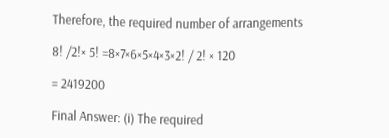Therefore, the required number of arrangements

8! /2!× 5! =8×7×6×5×4×3×2! / 2! × 120

= 2419200

Final Answer: (i) The required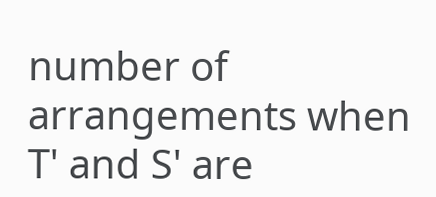number of arrangements when  T' and S' are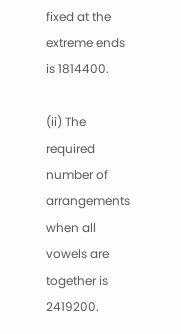fixed at the extreme ends is 1814400.

(ii) The required number of arrangements when all vowels are together is 2419200.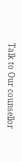Talk to Our counsellor